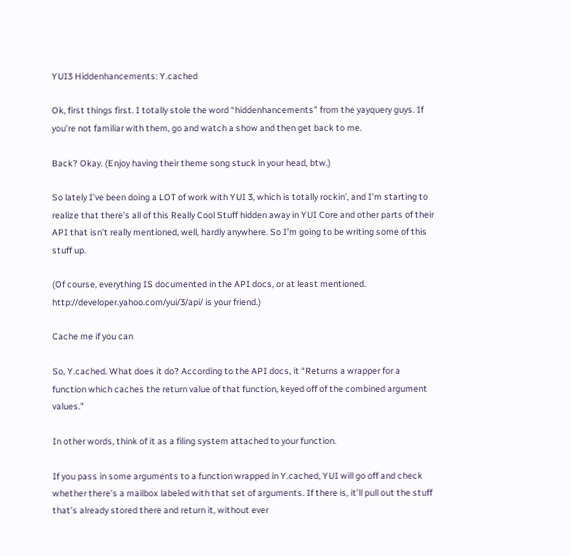YUI3 Hiddenhancements: Y.cached

Ok, first things first. I totally stole the word “hiddenhancements” from the yayquery guys. If you’re not familiar with them, go and watch a show and then get back to me.

Back? Okay. (Enjoy having their theme song stuck in your head, btw.)

So lately I’ve been doing a LOT of work with YUI 3, which is totally rockin’, and I’m starting to realize that there’s all of this Really Cool Stuff hidden away in YUI Core and other parts of their API that isn’t really mentioned, well, hardly anywhere. So I’m going to be writing some of this stuff up.

(Of course, everything IS documented in the API docs, or at least mentioned. http://developer.yahoo.com/yui/3/api/ is your friend.)

Cache me if you can

So, Y.cached. What does it do? According to the API docs, it “Returns a wrapper for a function which caches the return value of that function, keyed off of the combined argument values.”

In other words, think of it as a filing system attached to your function.

If you pass in some arguments to a function wrapped in Y.cached, YUI will go off and check whether there’s a mailbox labeled with that set of arguments. If there is, it’ll pull out the stuff that’s already stored there and return it, without ever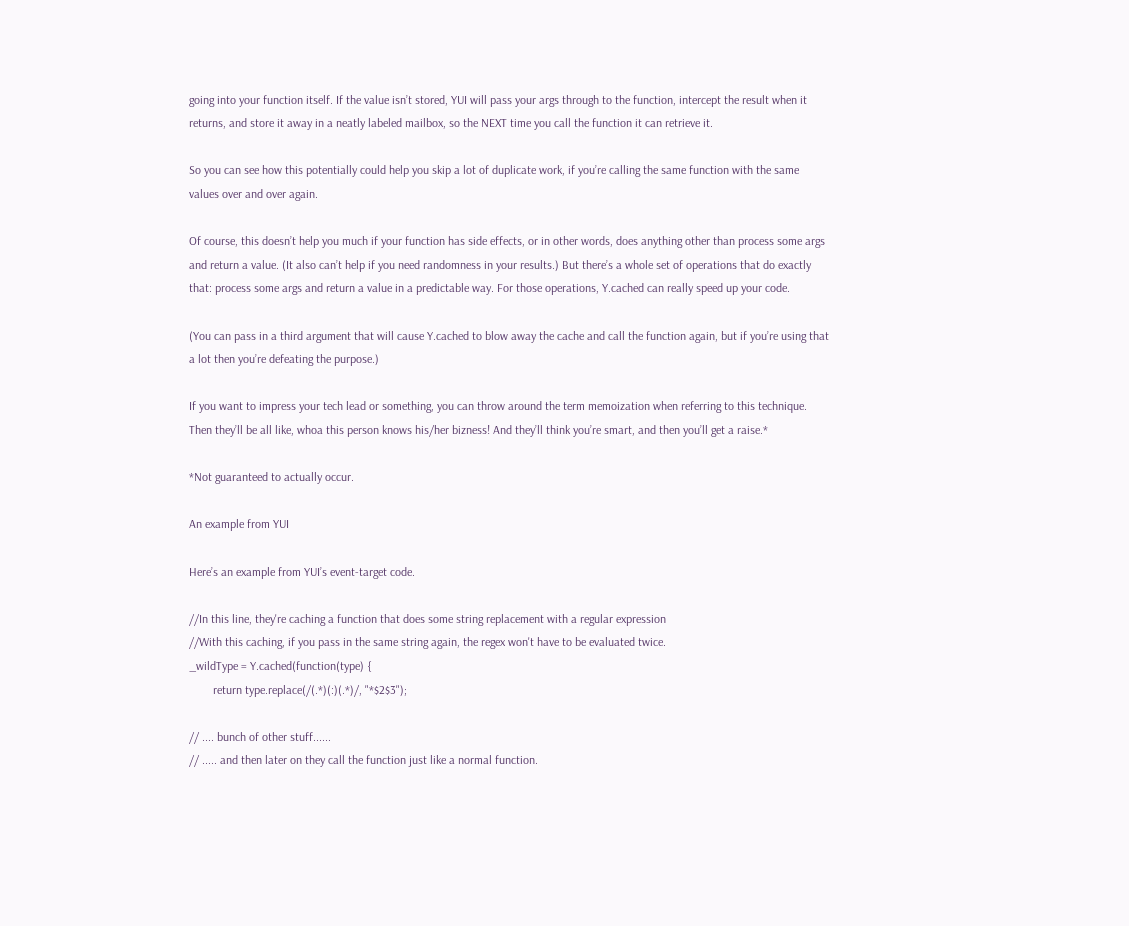going into your function itself. If the value isn’t stored, YUI will pass your args through to the function, intercept the result when it returns, and store it away in a neatly labeled mailbox, so the NEXT time you call the function it can retrieve it.

So you can see how this potentially could help you skip a lot of duplicate work, if you’re calling the same function with the same values over and over again.

Of course, this doesn’t help you much if your function has side effects, or in other words, does anything other than process some args and return a value. (It also can’t help if you need randomness in your results.) But there’s a whole set of operations that do exactly that: process some args and return a value in a predictable way. For those operations, Y.cached can really speed up your code.

(You can pass in a third argument that will cause Y.cached to blow away the cache and call the function again, but if you’re using that a lot then you’re defeating the purpose.)

If you want to impress your tech lead or something, you can throw around the term memoization when referring to this technique. Then they’ll be all like, whoa this person knows his/her bizness! And they’ll think you’re smart, and then you’ll get a raise.*

*Not guaranteed to actually occur.

An example from YUI

Here’s an example from YUI’s event-target code.

//In this line, they're caching a function that does some string replacement with a regular expression
//With this caching, if you pass in the same string again, the regex won't have to be evaluated twice.
_wildType = Y.cached(function(type) {
        return type.replace(/(.*)(:)(.*)/, "*$2$3");

// .... bunch of other stuff......
// ..... and then later on they call the function just like a normal function.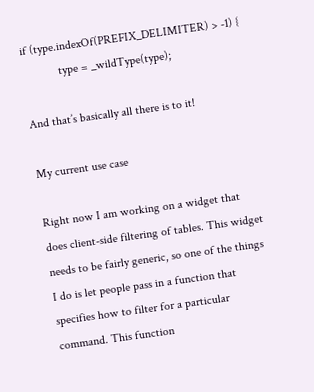if (type.indexOf(PREFIX_DELIMITER) > -1) {
            type = _wildType(type);

And that’s basically all there is to it!

My current use case

Right now I am working on a widget that does client-side filtering of tables. This widget needs to be fairly generic, so one of the things I do is let people pass in a function that specifies how to filter for a particular command. This function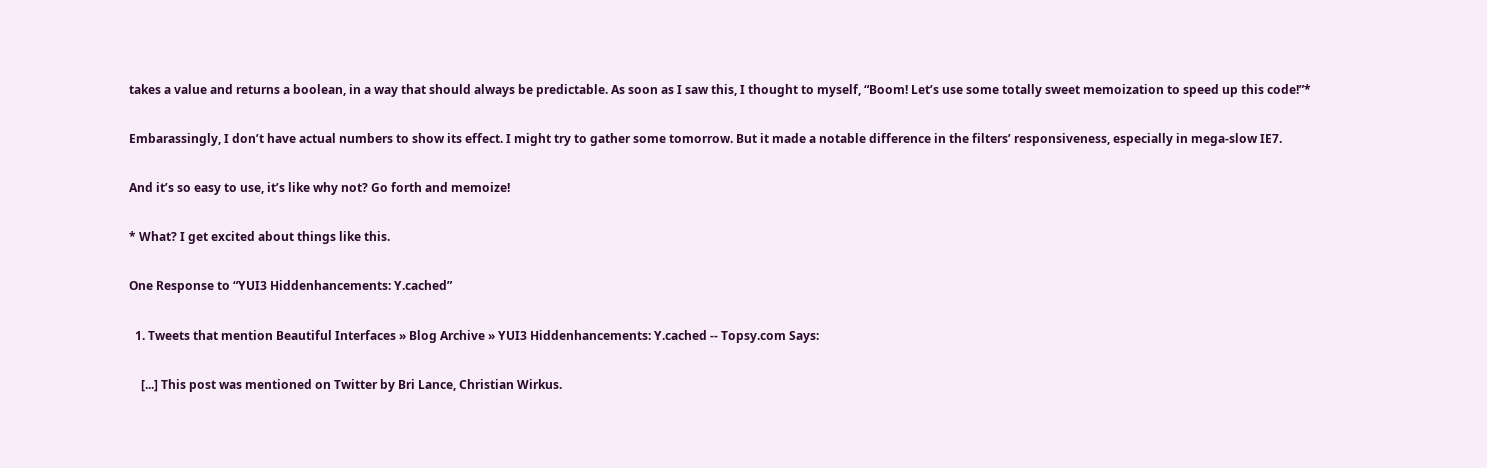takes a value and returns a boolean, in a way that should always be predictable. As soon as I saw this, I thought to myself, “Boom! Let’s use some totally sweet memoization to speed up this code!”*

Embarassingly, I don’t have actual numbers to show its effect. I might try to gather some tomorrow. But it made a notable difference in the filters’ responsiveness, especially in mega-slow IE7.

And it’s so easy to use, it’s like why not? Go forth and memoize!

* What? I get excited about things like this.

One Response to “YUI3 Hiddenhancements: Y.cached”

  1. Tweets that mention Beautiful Interfaces » Blog Archive » YUI3 Hiddenhancements: Y.cached -- Topsy.com Says:

    [...] This post was mentioned on Twitter by Bri Lance, Christian Wirkus.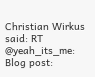Christian Wirkus said: RT @yeah_its_me: Blog post: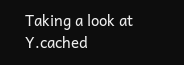Taking a look at Y.cached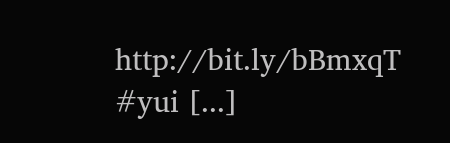http://bit.ly/bBmxqT #yui [...]